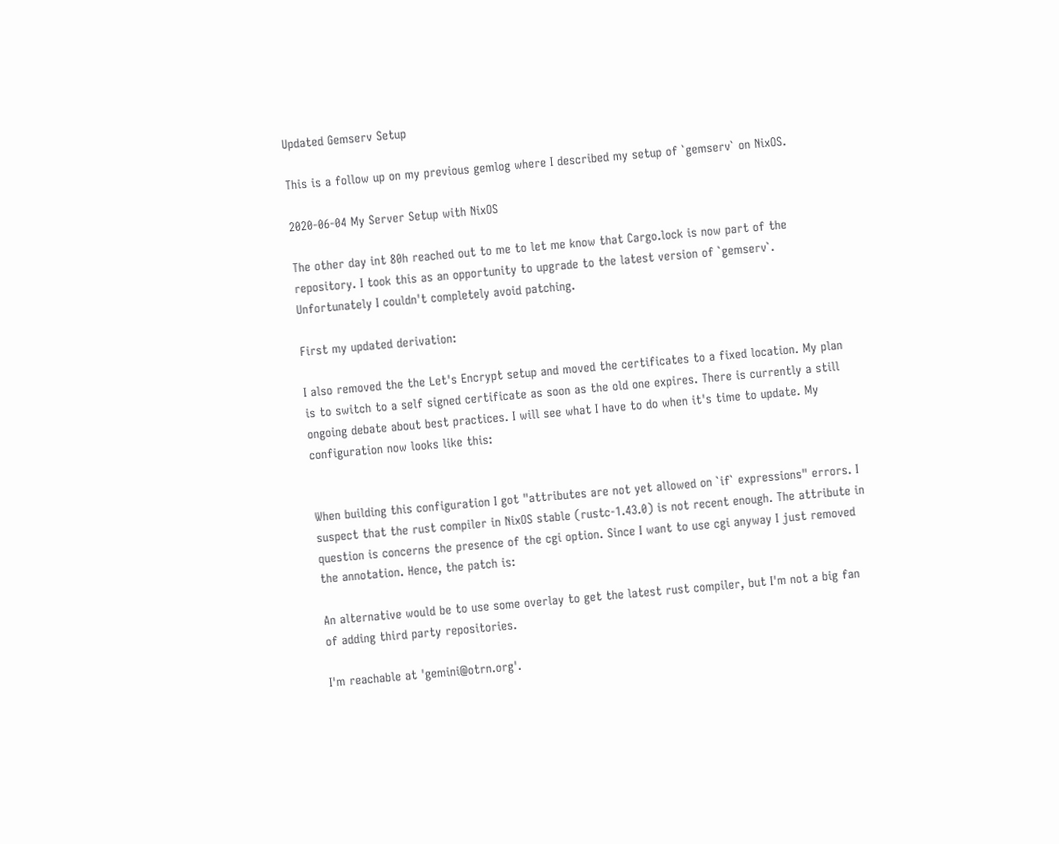Updated Gemserv Setup

This is a follow up on my previous gemlog where I described my setup of `gemserv` on NixOS.

2020-06-04 My Server Setup with NixOS

The other day int 80h reached out to me to let me know that Cargo.lock is now part of the repository. I took this as an opportunity to upgrade to the latest version of `gemserv`. Unfortunately I couldn't completely avoid patching.

First my updated derivation:

I also removed the the Let's Encrypt setup and moved the certificates to a fixed location. My plan is to switch to a self signed certificate as soon as the old one expires. There is currently a still ongoing debate about best practices. I will see what I have to do when it's time to update. My configuration now looks like this:


When building this configuration I got "attributes are not yet allowed on `if` expressions" errors. I suspect that the rust compiler in NixOS stable (rustc-1.43.0) is not recent enough. The attribute in question is concerns the presence of the cgi option. Since I want to use cgi anyway I just removed the annotation. Hence, the patch is:

An alternative would be to use some overlay to get the latest rust compiler, but I'm not a big fan of adding third party repositories.

I'm reachable at 'gemini@otrn.org'.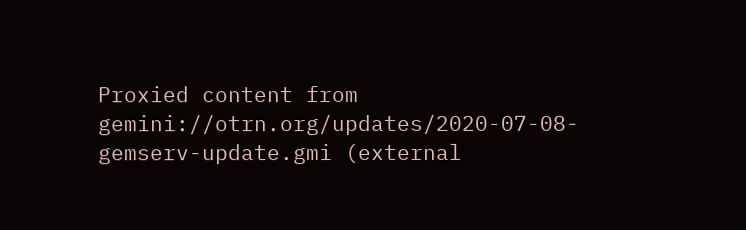Proxied content from gemini://otrn.org/updates/2020-07-08-gemserv-update.gmi (external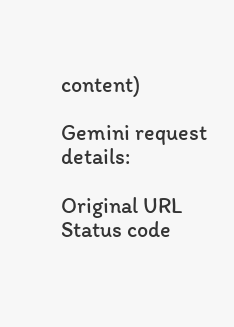content)

Gemini request details:

Original URL
Status code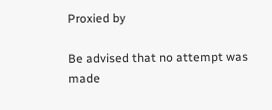Proxied by

Be advised that no attempt was made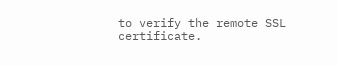to verify the remote SSL certificate.